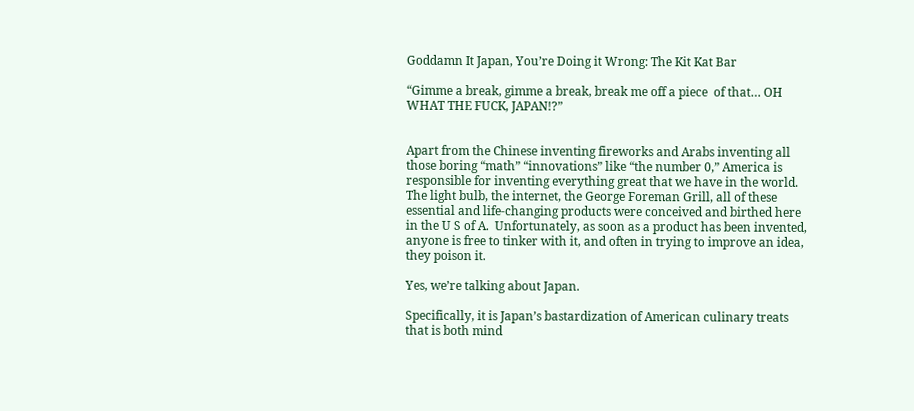Goddamn It Japan, You’re Doing it Wrong: The Kit Kat Bar

“Gimme a break, gimme a break, break me off a piece  of that… OH WHAT THE FUCK, JAPAN!?”


Apart from the Chinese inventing fireworks and Arabs inventing all those boring “math” “innovations” like “the number 0,” America is responsible for inventing everything great that we have in the world.  The light bulb, the internet, the George Foreman Grill, all of these essential and life-changing products were conceived and birthed here in the U S of A.  Unfortunately, as soon as a product has been invented, anyone is free to tinker with it, and often in trying to improve an idea, they poison it.

Yes, we’re talking about Japan.

Specifically, it is Japan’s bastardization of American culinary treats that is both mind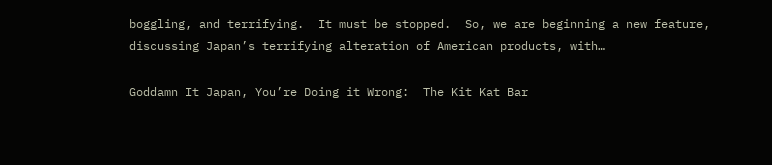boggling, and terrifying.  It must be stopped.  So, we are beginning a new feature, discussing Japan’s terrifying alteration of American products, with…

Goddamn It Japan, You’re Doing it Wrong:  The Kit Kat Bar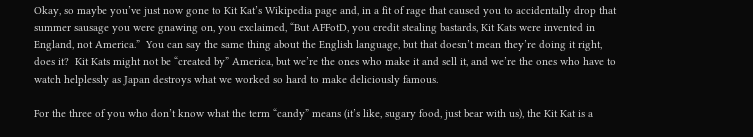Okay, so maybe you’ve just now gone to Kit Kat’s Wikipedia page and, in a fit of rage that caused you to accidentally drop that summer sausage you were gnawing on, you exclaimed, “But AFFotD, you credit stealing bastards, Kit Kats were invented in England, not America.”  You can say the same thing about the English language, but that doesn’t mean they’re doing it right, does it?  Kit Kats might not be “created by” America, but we’re the ones who make it and sell it, and we’re the ones who have to watch helplessly as Japan destroys what we worked so hard to make deliciously famous.

For the three of you who don’t know what the term “candy” means (it’s like, sugary food, just bear with us), the Kit Kat is a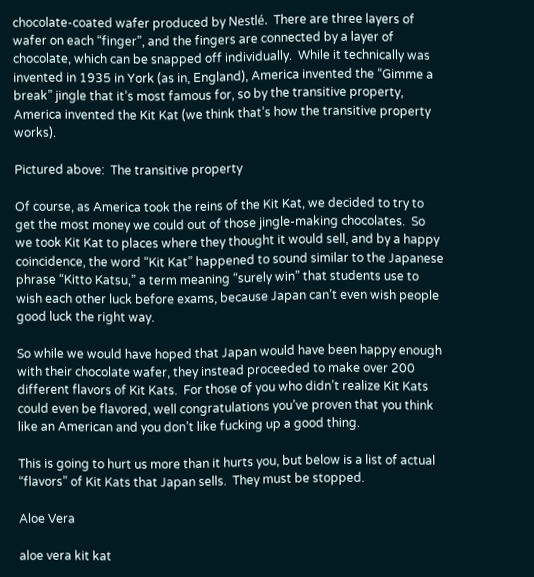chocolate-coated wafer produced by Nestlé.  There are three layers of wafer on each “finger”, and the fingers are connected by a layer of chocolate, which can be snapped off individually.  While it technically was invented in 1935 in York (as in, England), America invented the “Gimme a break” jingle that it’s most famous for, so by the transitive property, America invented the Kit Kat (we think that’s how the transitive property works).

Pictured above:  The transitive property

Of course, as America took the reins of the Kit Kat, we decided to try to get the most money we could out of those jingle-making chocolates.  So we took Kit Kat to places where they thought it would sell, and by a happy coincidence, the word “Kit Kat” happened to sound similar to the Japanese phrase “Kitto Katsu,” a term meaning “surely win” that students use to wish each other luck before exams, because Japan can’t even wish people good luck the right way.

So while we would have hoped that Japan would have been happy enough with their chocolate wafer, they instead proceeded to make over 200 different flavors of Kit Kats.  For those of you who didn’t realize Kit Kats could even be flavored, well congratulations you’ve proven that you think like an American and you don’t like fucking up a good thing.

This is going to hurt us more than it hurts you, but below is a list of actual “flavors” of Kit Kats that Japan sells.  They must be stopped.

Aloe Vera

aloe vera kit kat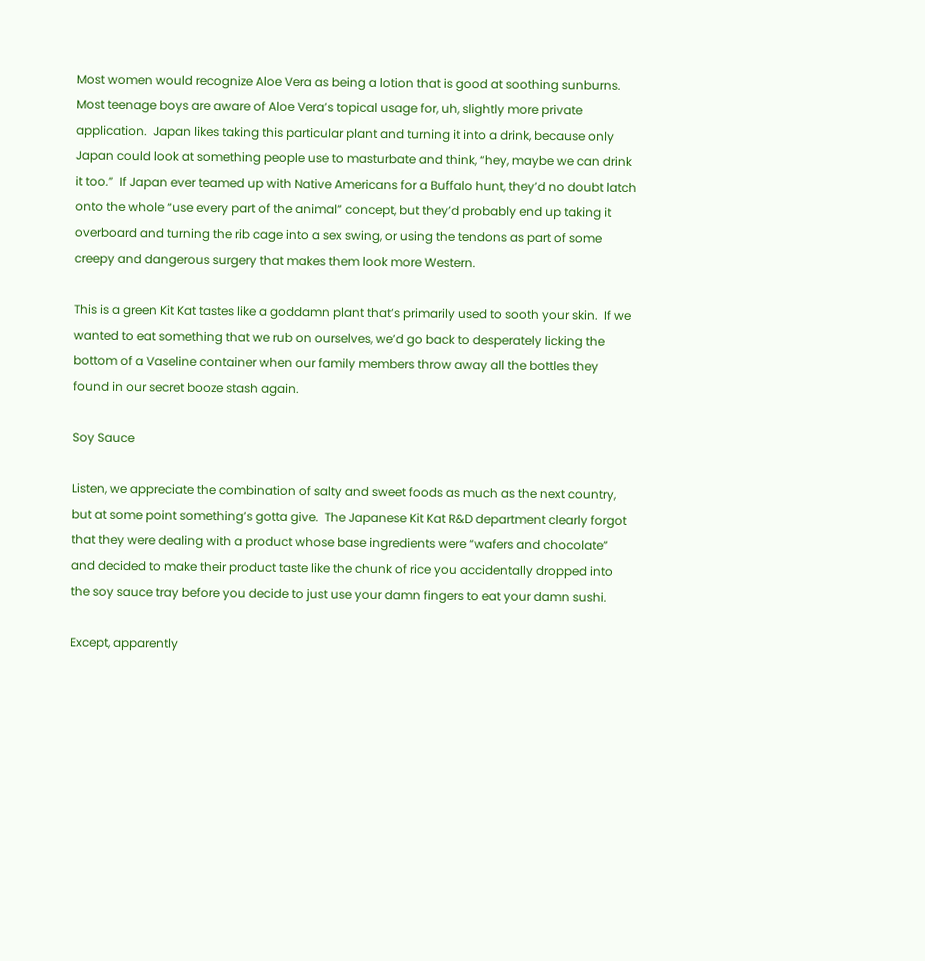Most women would recognize Aloe Vera as being a lotion that is good at soothing sunburns.  Most teenage boys are aware of Aloe Vera’s topical usage for, uh, slightly more private application.  Japan likes taking this particular plant and turning it into a drink, because only Japan could look at something people use to masturbate and think, “hey, maybe we can drink it too.”  If Japan ever teamed up with Native Americans for a Buffalo hunt, they’d no doubt latch onto the whole “use every part of the animal” concept, but they’d probably end up taking it overboard and turning the rib cage into a sex swing, or using the tendons as part of some creepy and dangerous surgery that makes them look more Western.

This is a green Kit Kat tastes like a goddamn plant that’s primarily used to sooth your skin.  If we wanted to eat something that we rub on ourselves, we’d go back to desperately licking the bottom of a Vaseline container when our family members throw away all the bottles they found in our secret booze stash again.

Soy Sauce

Listen, we appreciate the combination of salty and sweet foods as much as the next country, but at some point something’s gotta give.  The Japanese Kit Kat R&D department clearly forgot that they were dealing with a product whose base ingredients were “wafers and chocolate” and decided to make their product taste like the chunk of rice you accidentally dropped into the soy sauce tray before you decide to just use your damn fingers to eat your damn sushi.

Except, apparently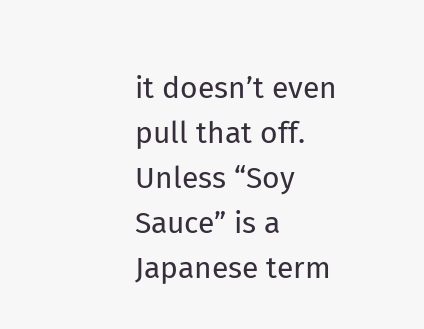it doesn’t even pull that off.  Unless “Soy Sauce” is a Japanese term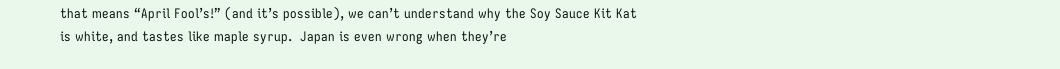that means “April Fool’s!” (and it’s possible), we can’t understand why the Soy Sauce Kit Kat is white, and tastes like maple syrup.  Japan is even wrong when they’re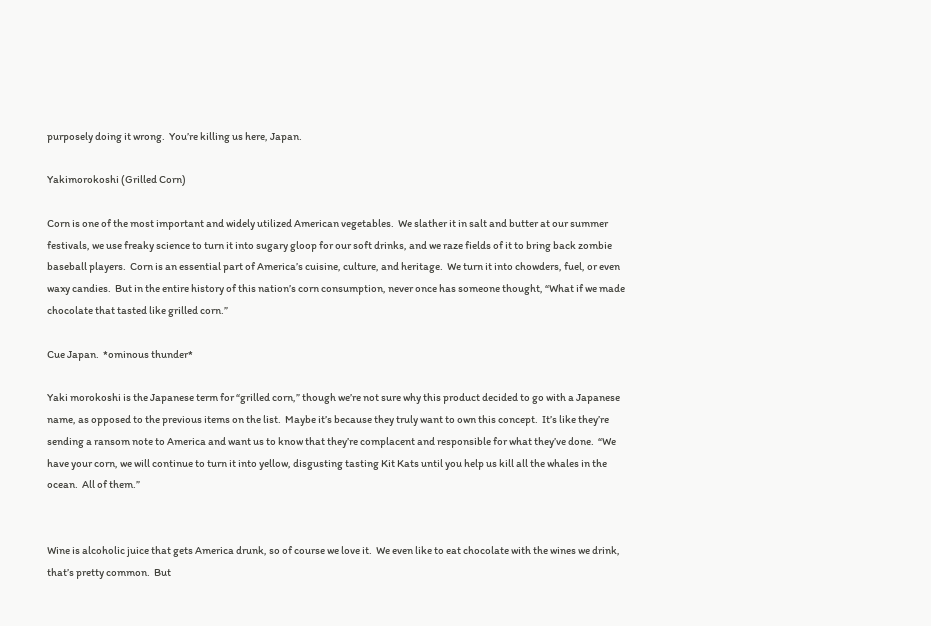purposely doing it wrong.  You’re killing us here, Japan.

Yakimorokoshi (Grilled Corn)

Corn is one of the most important and widely utilized American vegetables.  We slather it in salt and butter at our summer festivals, we use freaky science to turn it into sugary gloop for our soft drinks, and we raze fields of it to bring back zombie baseball players.  Corn is an essential part of America’s cuisine, culture, and heritage.  We turn it into chowders, fuel, or even waxy candies.  But in the entire history of this nation’s corn consumption, never once has someone thought, “What if we made chocolate that tasted like grilled corn.”

Cue Japan.  *ominous thunder*

Yaki morokoshi is the Japanese term for “grilled corn,” though we’re not sure why this product decided to go with a Japanese name, as opposed to the previous items on the list.  Maybe it’s because they truly want to own this concept.  It’s like they’re sending a ransom note to America and want us to know that they’re complacent and responsible for what they’ve done.  “We have your corn, we will continue to turn it into yellow, disgusting tasting Kit Kats until you help us kill all the whales in the ocean.  All of them.”


Wine is alcoholic juice that gets America drunk, so of course we love it.  We even like to eat chocolate with the wines we drink, that’s pretty common.  But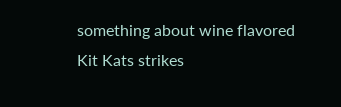something about wine flavored Kit Kats strikes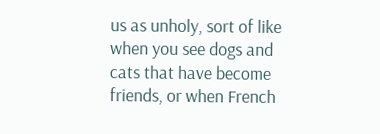us as unholy, sort of like when you see dogs and cats that have become friends, or when French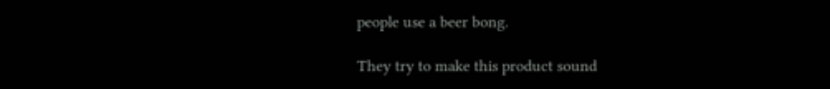people use a beer bong.

They try to make this product sound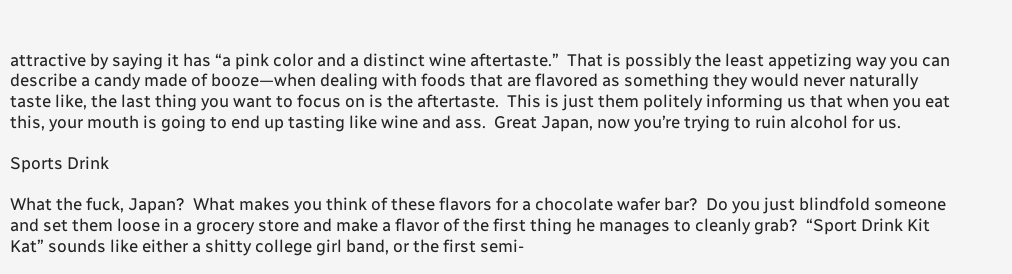attractive by saying it has “a pink color and a distinct wine aftertaste.”  That is possibly the least appetizing way you can describe a candy made of booze—when dealing with foods that are flavored as something they would never naturally taste like, the last thing you want to focus on is the aftertaste.  This is just them politely informing us that when you eat this, your mouth is going to end up tasting like wine and ass.  Great Japan, now you’re trying to ruin alcohol for us.

Sports Drink

What the fuck, Japan?  What makes you think of these flavors for a chocolate wafer bar?  Do you just blindfold someone and set them loose in a grocery store and make a flavor of the first thing he manages to cleanly grab?  “Sport Drink Kit Kat” sounds like either a shitty college girl band, or the first semi-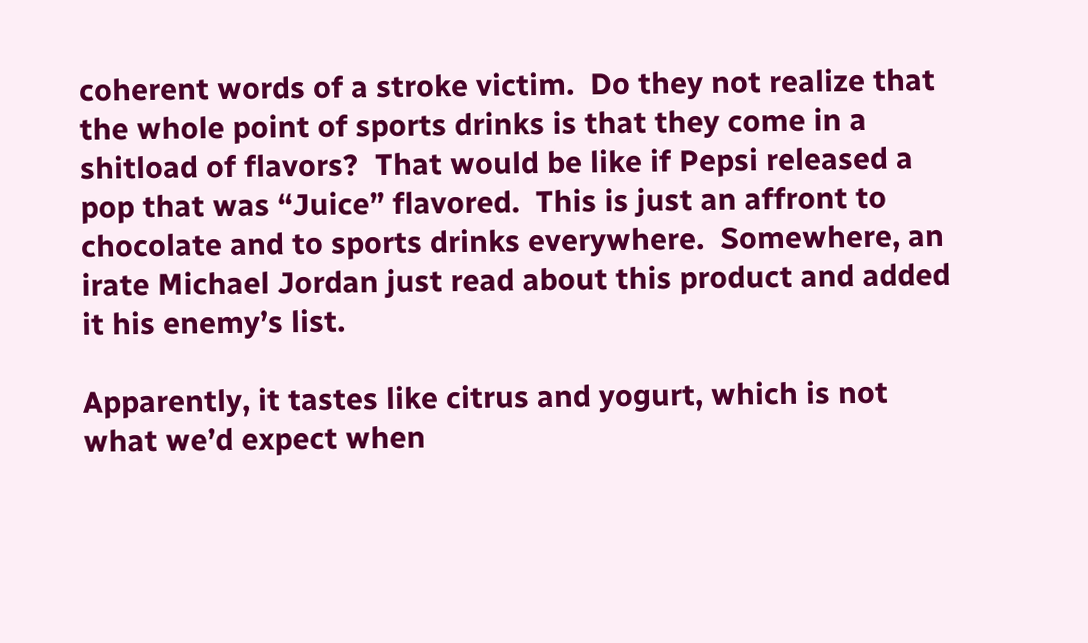coherent words of a stroke victim.  Do they not realize that the whole point of sports drinks is that they come in a shitload of flavors?  That would be like if Pepsi released a pop that was “Juice” flavored.  This is just an affront to chocolate and to sports drinks everywhere.  Somewhere, an irate Michael Jordan just read about this product and added it his enemy’s list.

Apparently, it tastes like citrus and yogurt, which is not what we’d expect when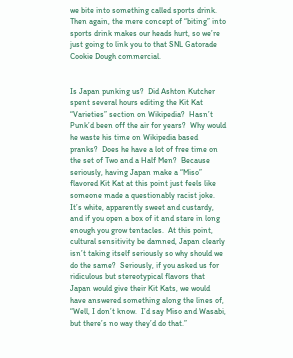we bite into something called sports drink.  Then again, the mere concept of “biting” into sports drink makes our heads hurt, so we’re just going to link you to that SNL Gatorade Cookie Dough commercial.


Is Japan punking us?  Did Ashton Kutcher spent several hours editing the Kit Kat “Varieties” section on Wikipedia?  Hasn’t Punk’d been off the air for years?  Why would he waste his time on Wikipedia based pranks?  Does he have a lot of free time on the set of Two and a Half Men?  Because seriously, having Japan make a “Miso” flavored Kit Kat at this point just feels like someone made a questionably racist joke.  It’s white, apparently sweet and custardy, and if you open a box of it and stare in long enough you grow tentacles.  At this point, cultural sensitivity be damned, Japan clearly isn’t taking itself seriously so why should we do the same?  Seriously, if you asked us for ridiculous but stereotypical flavors that Japan would give their Kit Kats, we would have answered something along the lines of, “Well, I don’t know.  I’d say Miso and Wasabi, but there’s no way they’d do that.”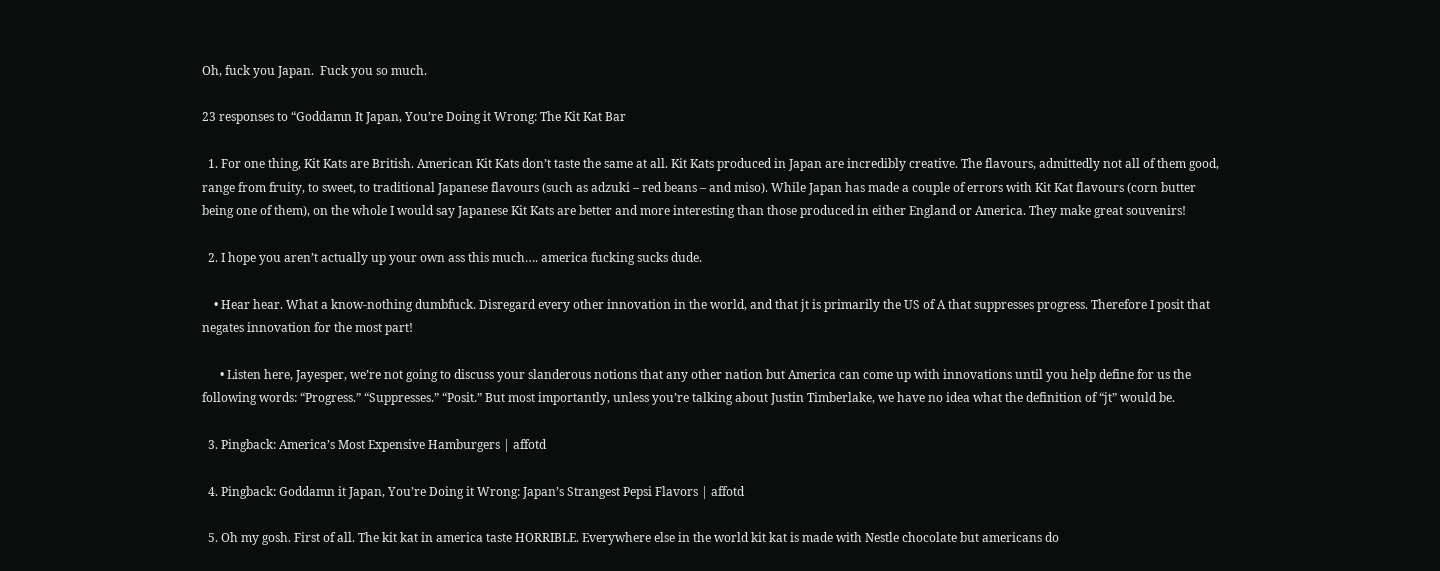Oh, fuck you Japan.  Fuck you so much.

23 responses to “Goddamn It Japan, You’re Doing it Wrong: The Kit Kat Bar

  1. For one thing, Kit Kats are British. American Kit Kats don’t taste the same at all. Kit Kats produced in Japan are incredibly creative. The flavours, admittedly not all of them good, range from fruity, to sweet, to traditional Japanese flavours (such as adzuki – red beans – and miso). While Japan has made a couple of errors with Kit Kat flavours (corn butter being one of them), on the whole I would say Japanese Kit Kats are better and more interesting than those produced in either England or America. They make great souvenirs!

  2. I hope you aren’t actually up your own ass this much…. america fucking sucks dude.

    • Hear hear. What a know-nothing dumbfuck. Disregard every other innovation in the world, and that jt is primarily the US of A that suppresses progress. Therefore I posit that negates innovation for the most part!

      • Listen here, Jayesper, we’re not going to discuss your slanderous notions that any other nation but America can come up with innovations until you help define for us the following words: “Progress.” “Suppresses.” “Posit.” But most importantly, unless you’re talking about Justin Timberlake, we have no idea what the definition of “jt” would be.

  3. Pingback: America’s Most Expensive Hamburgers | affotd

  4. Pingback: Goddamn it Japan, You’re Doing it Wrong: Japan’s Strangest Pepsi Flavors | affotd

  5. Oh my gosh. First of all. The kit kat in america taste HORRIBLE. Everywhere else in the world kit kat is made with Nestle chocolate but americans do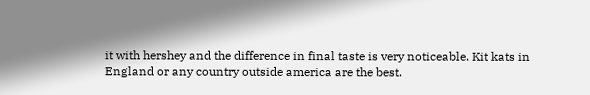it with hershey and the difference in final taste is very noticeable. Kit kats in England or any country outside america are the best.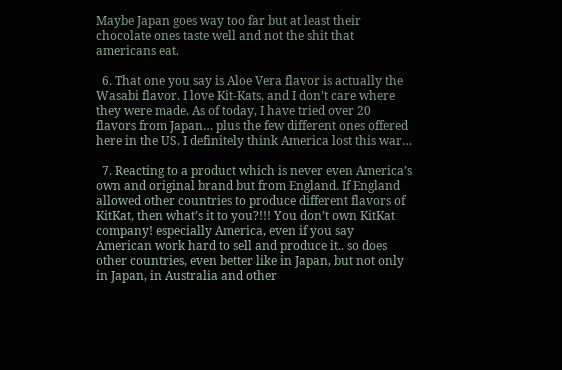Maybe Japan goes way too far but at least their chocolate ones taste well and not the shit that americans eat.

  6. That one you say is Aloe Vera flavor is actually the Wasabi flavor. I love Kit-Kats, and I don’t care where they were made. As of today, I have tried over 20 flavors from Japan… plus the few different ones offered here in the US. I definitely think America lost this war…

  7. Reacting to a product which is never even America’s own and original brand but from England. If England allowed other countries to produce different flavors of KitKat, then what’s it to you?!!! You don’t own KitKat company! especially America, even if you say American work hard to sell and produce it.. so does other countries, even better like in Japan, but not only in Japan, in Australia and other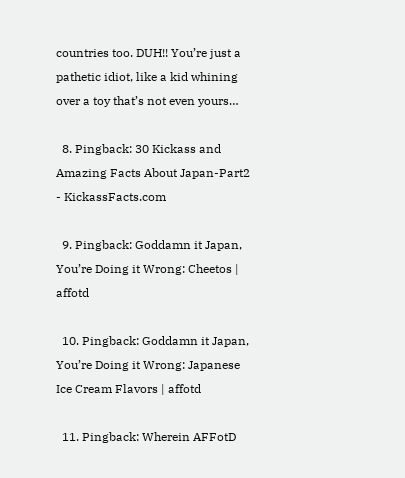countries too. DUH!! You’re just a pathetic idiot, like a kid whining over a toy that’s not even yours…

  8. Pingback: 30 Kickass and Amazing Facts About Japan-Part2 - KickassFacts.com

  9. Pingback: Goddamn it Japan, You’re Doing it Wrong: Cheetos | affotd

  10. Pingback: Goddamn it Japan, You’re Doing it Wrong: Japanese Ice Cream Flavors | affotd

  11. Pingback: Wherein AFFotD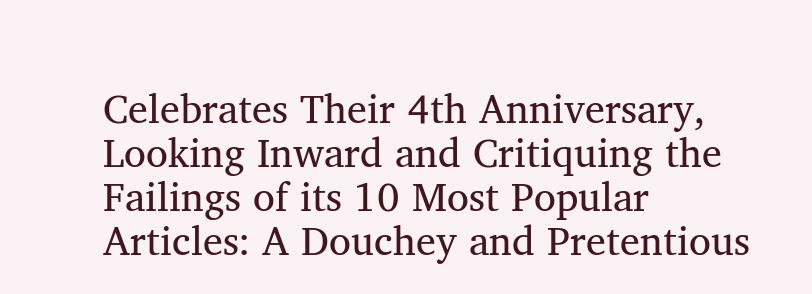Celebrates Their 4th Anniversary, Looking Inward and Critiquing the Failings of its 10 Most Popular Articles: A Douchey and Pretentious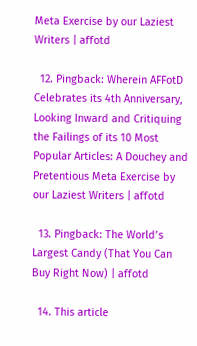Meta Exercise by our Laziest Writers | affotd

  12. Pingback: Wherein AFFotD Celebrates its 4th Anniversary, Looking Inward and Critiquing the Failings of its 10 Most Popular Articles: A Douchey and Pretentious Meta Exercise by our Laziest Writers | affotd

  13. Pingback: The World’s Largest Candy (That You Can Buy Right Now) | affotd

  14. This article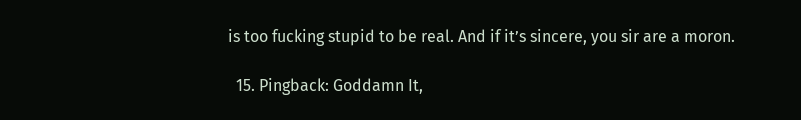is too fucking stupid to be real. And if it’s sincere, you sir are a moron.

  15. Pingback: Goddamn It,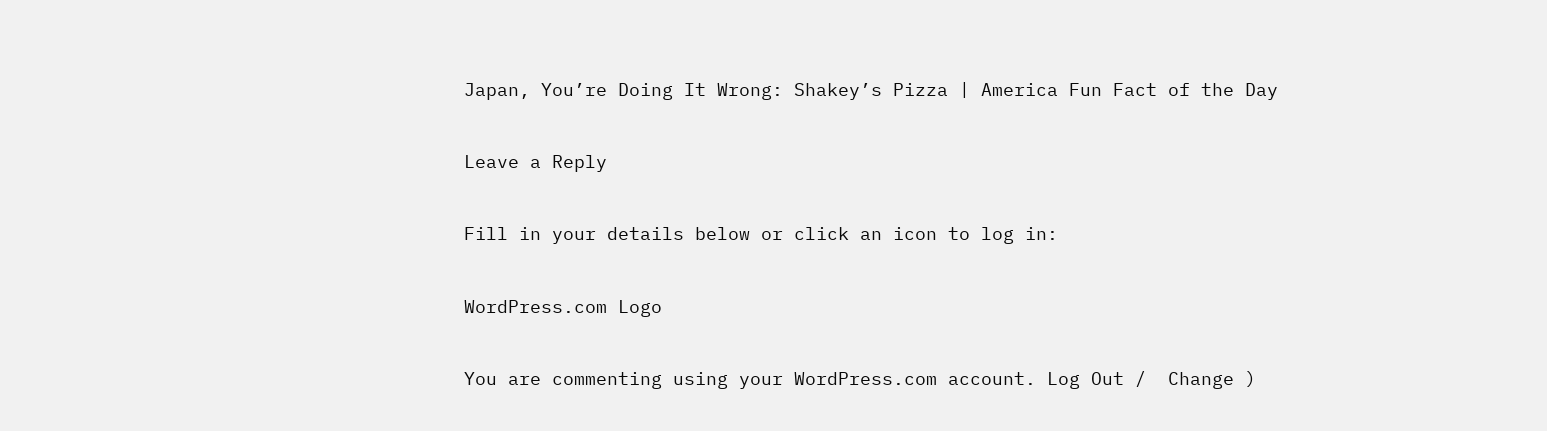Japan, You’re Doing It Wrong: Shakey’s Pizza | America Fun Fact of the Day

Leave a Reply

Fill in your details below or click an icon to log in:

WordPress.com Logo

You are commenting using your WordPress.com account. Log Out /  Change )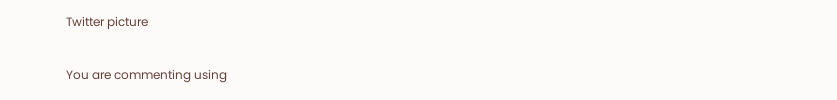Twitter picture

You are commenting using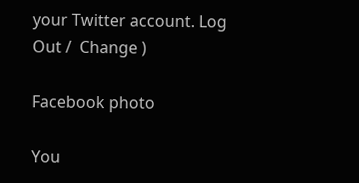your Twitter account. Log Out /  Change )

Facebook photo

You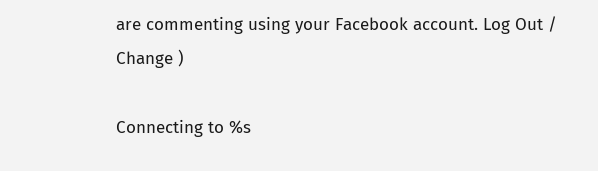are commenting using your Facebook account. Log Out /  Change )

Connecting to %s